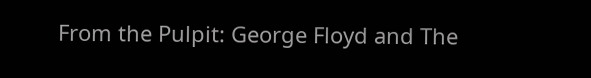From the Pulpit: George Floyd and The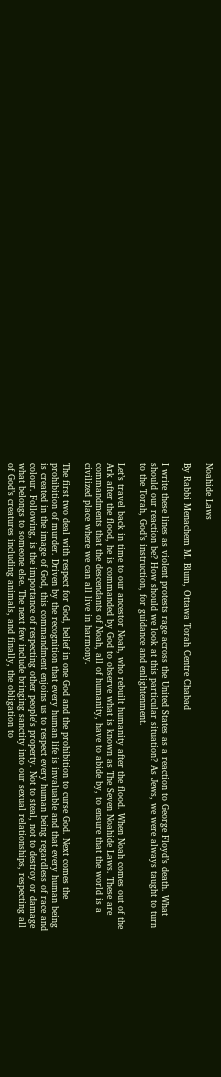Noahide Laws

By Rabbi Menachem M. Blum, Ottawa Torah Centre Chabad

I write these lines as violent protests rage across the United States as a reaction to George Floyd’s death. What should our reaction be? How should we look at this particular situation? As Jews, we were always taught to turn to the Torah, God’s instruction, for guidance and enlightenment.

Let’s travel back in time to our ancestor Noah, who rebuilt humanity after the flood. When Noah comes out of the Ark after the flood, he is commanded by God to observe what is known as The Seven Noahide Laws. These are commandments that the descendants of Noah, all of humanity, have to abide by, to ensure that the world is a civilized place where we can all live in harmony.

The first two deal with respect for God, belief in one God and the prohibition to curse God. Next comes the prohibition of murder. Driven by the recognition that every human life is invaluable and that every human being is created in the image of God, this commandment enjoins us to respect every human being regardless of race and colour. Following, is the importance of respecting other people's property. Not to steal, not to destroy or damage what belongs to someone else. The next few include bringing sanctity into our sexual relationships, respecting all of God’s creatures including animals, and finally, the obligation to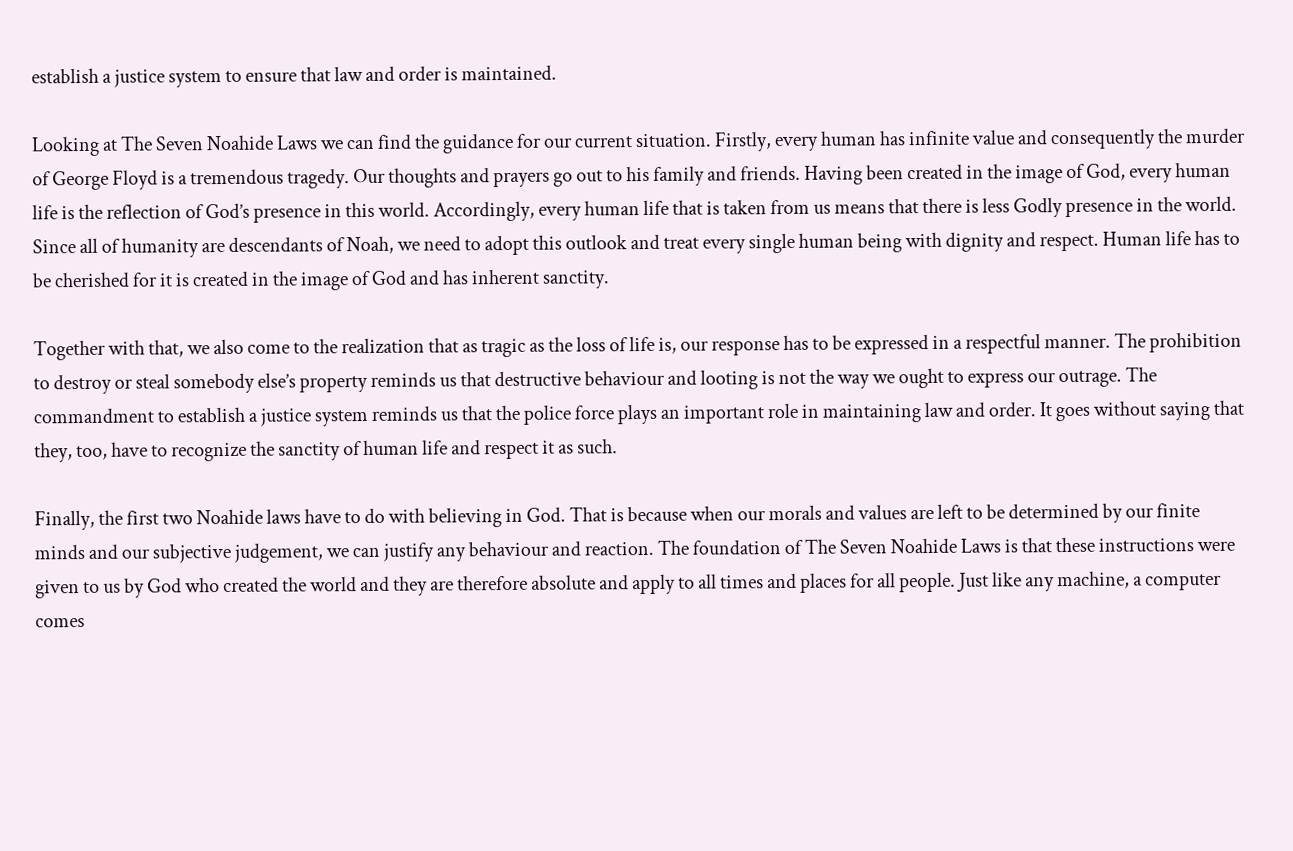establish a justice system to ensure that law and order is maintained.

Looking at The Seven Noahide Laws we can find the guidance for our current situation. Firstly, every human has infinite value and consequently the murder of George Floyd is a tremendous tragedy. Our thoughts and prayers go out to his family and friends. Having been created in the image of God, every human life is the reflection of God’s presence in this world. Accordingly, every human life that is taken from us means that there is less Godly presence in the world. Since all of humanity are descendants of Noah, we need to adopt this outlook and treat every single human being with dignity and respect. Human life has to be cherished for it is created in the image of God and has inherent sanctity.

Together with that, we also come to the realization that as tragic as the loss of life is, our response has to be expressed in a respectful manner. The prohibition to destroy or steal somebody else’s property reminds us that destructive behaviour and looting is not the way we ought to express our outrage. The commandment to establish a justice system reminds us that the police force plays an important role in maintaining law and order. It goes without saying that they, too, have to recognize the sanctity of human life and respect it as such.

Finally, the first two Noahide laws have to do with believing in God. That is because when our morals and values are left to be determined by our finite minds and our subjective judgement, we can justify any behaviour and reaction. The foundation of The Seven Noahide Laws is that these instructions were given to us by God who created the world and they are therefore absolute and apply to all times and places for all people. Just like any machine, a computer comes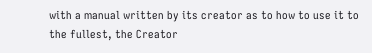with a manual written by its creator as to how to use it to the fullest, the Creator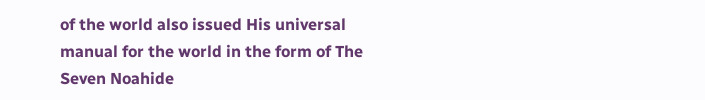of the world also issued His universal manual for the world in the form of The Seven Noahide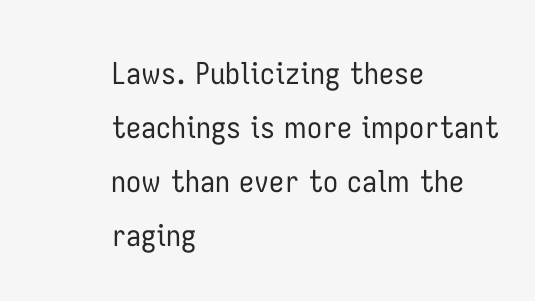Laws. Publicizing these teachings is more important now than ever to calm the raging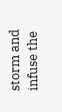storm and infuse the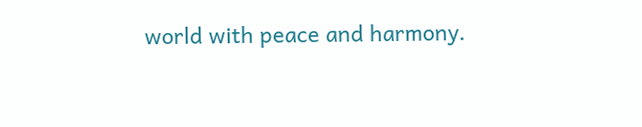world with peace and harmony.